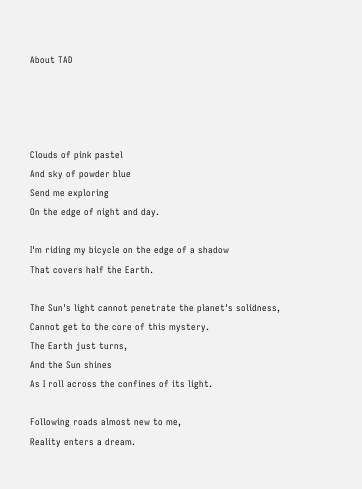About TAD




Clouds of pink pastel
And sky of powder blue
Send me exploring
On the edge of night and day.

I'm riding my bicycle on the edge of a shadow
That covers half the Earth.

The Sun's light cannot penetrate the planet's solidness,
Cannot get to the core of this mystery.
The Earth just turns,
And the Sun shines
As I roll across the confines of its light.

Following roads almost new to me,
Reality enters a dream.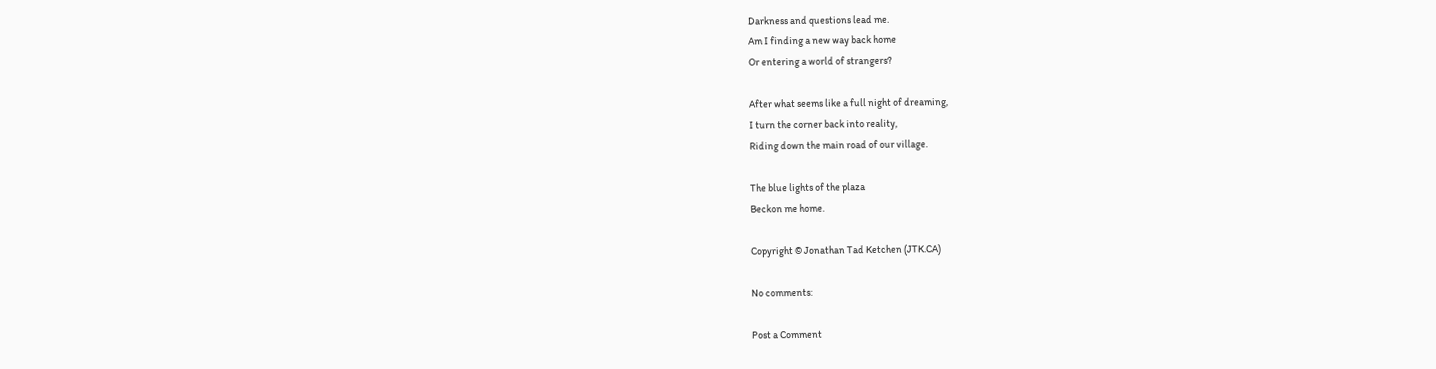Darkness and questions lead me.
Am I finding a new way back home
Or entering a world of strangers?

After what seems like a full night of dreaming,
I turn the corner back into reality,
Riding down the main road of our village.

The blue lights of the plaza
Beckon me home.

Copyright © Jonathan Tad Ketchen (JTK.CA)

No comments:

Post a Comment